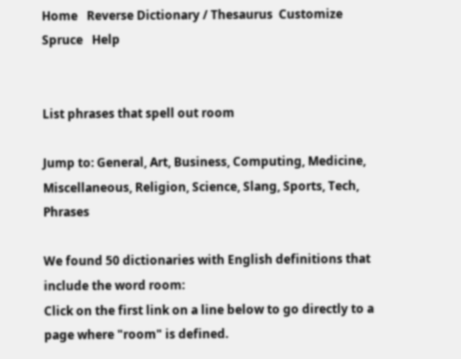Home   Reverse Dictionary / Thesaurus  Customize   Spruce   Help


List phrases that spell out room

Jump to: General, Art, Business, Computing, Medicine, Miscellaneous, Religion, Science, Slang, Sports, Tech, Phrases

We found 50 dictionaries with English definitions that include the word room:
Click on the first link on a line below to go directly to a page where "room" is defined.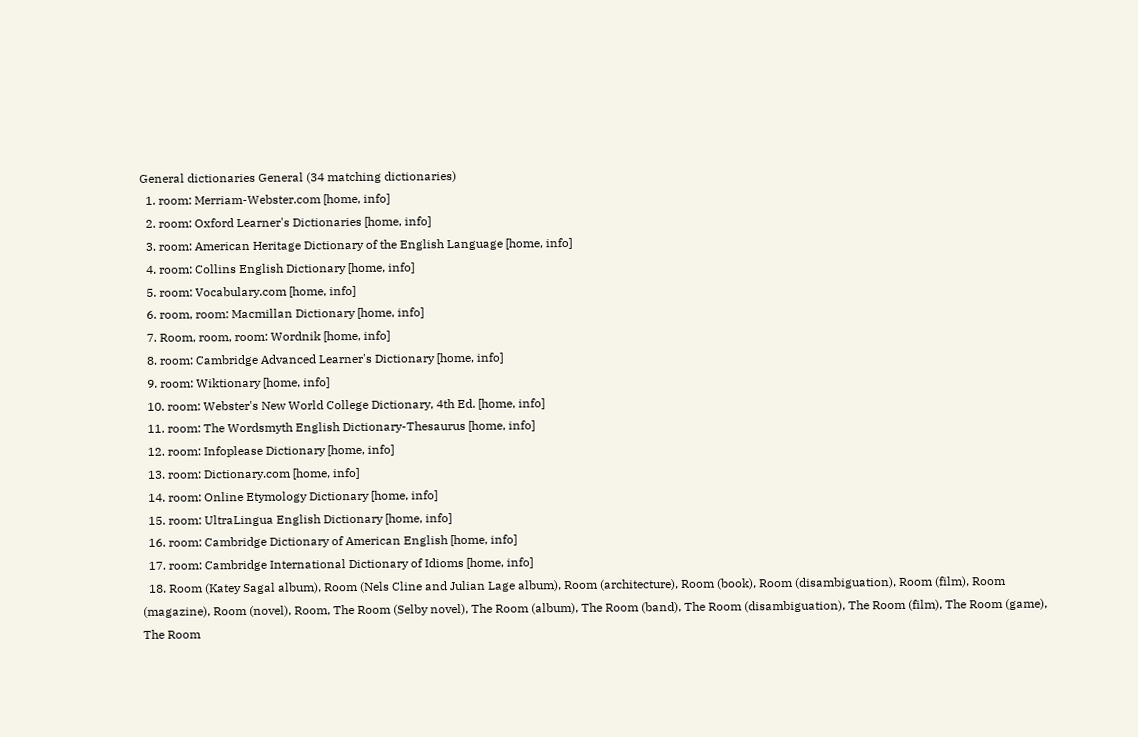General dictionaries General (34 matching dictionaries)
  1. room: Merriam-Webster.com [home, info]
  2. room: Oxford Learner's Dictionaries [home, info]
  3. room: American Heritage Dictionary of the English Language [home, info]
  4. room: Collins English Dictionary [home, info]
  5. room: Vocabulary.com [home, info]
  6. room, room: Macmillan Dictionary [home, info]
  7. Room, room, room: Wordnik [home, info]
  8. room: Cambridge Advanced Learner's Dictionary [home, info]
  9. room: Wiktionary [home, info]
  10. room: Webster's New World College Dictionary, 4th Ed. [home, info]
  11. room: The Wordsmyth English Dictionary-Thesaurus [home, info]
  12. room: Infoplease Dictionary [home, info]
  13. room: Dictionary.com [home, info]
  14. room: Online Etymology Dictionary [home, info]
  15. room: UltraLingua English Dictionary [home, info]
  16. room: Cambridge Dictionary of American English [home, info]
  17. room: Cambridge International Dictionary of Idioms [home, info]
  18. Room (Katey Sagal album), Room (Nels Cline and Julian Lage album), Room (architecture), Room (book), Room (disambiguation), Room (film), Room (magazine), Room (novel), Room, The Room (Selby novel), The Room (album), The Room (band), The Room (disambiguation), The Room (film), The Room (game), The Room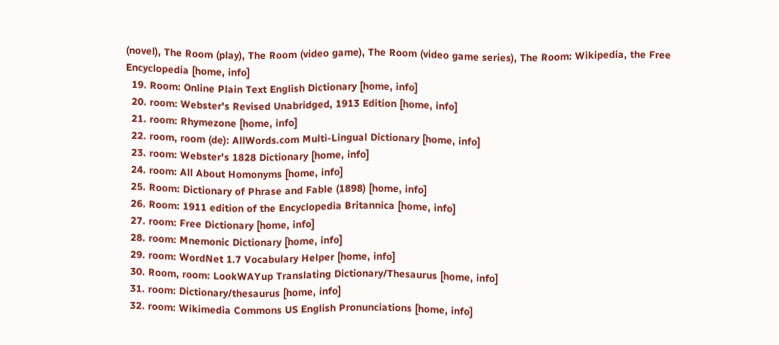(novel), The Room (play), The Room (video game), The Room (video game series), The Room: Wikipedia, the Free Encyclopedia [home, info]
  19. Room: Online Plain Text English Dictionary [home, info]
  20. room: Webster's Revised Unabridged, 1913 Edition [home, info]
  21. room: Rhymezone [home, info]
  22. room, room (de): AllWords.com Multi-Lingual Dictionary [home, info]
  23. room: Webster's 1828 Dictionary [home, info]
  24. room: All About Homonyms [home, info]
  25. Room: Dictionary of Phrase and Fable (1898) [home, info]
  26. Room: 1911 edition of the Encyclopedia Britannica [home, info]
  27. room: Free Dictionary [home, info]
  28. room: Mnemonic Dictionary [home, info]
  29. room: WordNet 1.7 Vocabulary Helper [home, info]
  30. Room, room: LookWAYup Translating Dictionary/Thesaurus [home, info]
  31. room: Dictionary/thesaurus [home, info]
  32. room: Wikimedia Commons US English Pronunciations [home, info]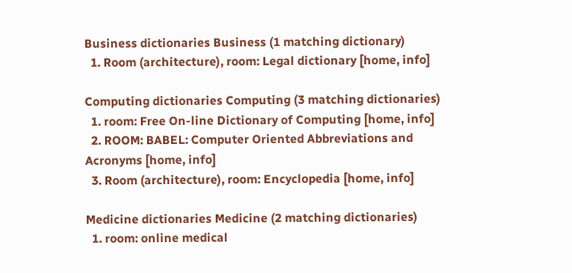Business dictionaries Business (1 matching dictionary)
  1. Room (architecture), room: Legal dictionary [home, info]

Computing dictionaries Computing (3 matching dictionaries)
  1. room: Free On-line Dictionary of Computing [home, info]
  2. ROOM: BABEL: Computer Oriented Abbreviations and Acronyms [home, info]
  3. Room (architecture), room: Encyclopedia [home, info]

Medicine dictionaries Medicine (2 matching dictionaries)
  1. room: online medical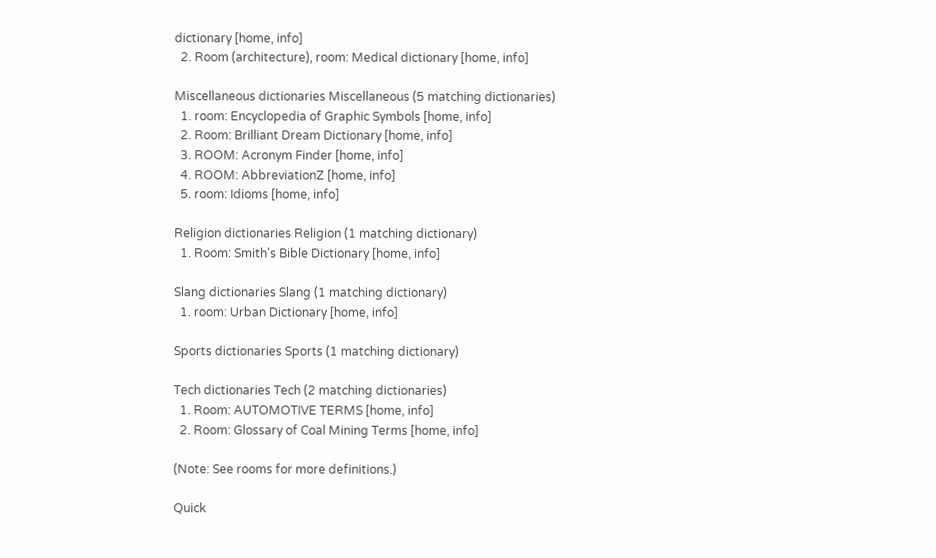dictionary [home, info]
  2. Room (architecture), room: Medical dictionary [home, info]

Miscellaneous dictionaries Miscellaneous (5 matching dictionaries)
  1. room: Encyclopedia of Graphic Symbols [home, info]
  2. Room: Brilliant Dream Dictionary [home, info]
  3. ROOM: Acronym Finder [home, info]
  4. ROOM: AbbreviationZ [home, info]
  5. room: Idioms [home, info]

Religion dictionaries Religion (1 matching dictionary)
  1. Room: Smith's Bible Dictionary [home, info]

Slang dictionaries Slang (1 matching dictionary)
  1. room: Urban Dictionary [home, info]

Sports dictionaries Sports (1 matching dictionary)

Tech dictionaries Tech (2 matching dictionaries)
  1. Room: AUTOMOTIVE TERMS [home, info]
  2. Room: Glossary of Coal Mining Terms [home, info]

(Note: See rooms for more definitions.)

Quick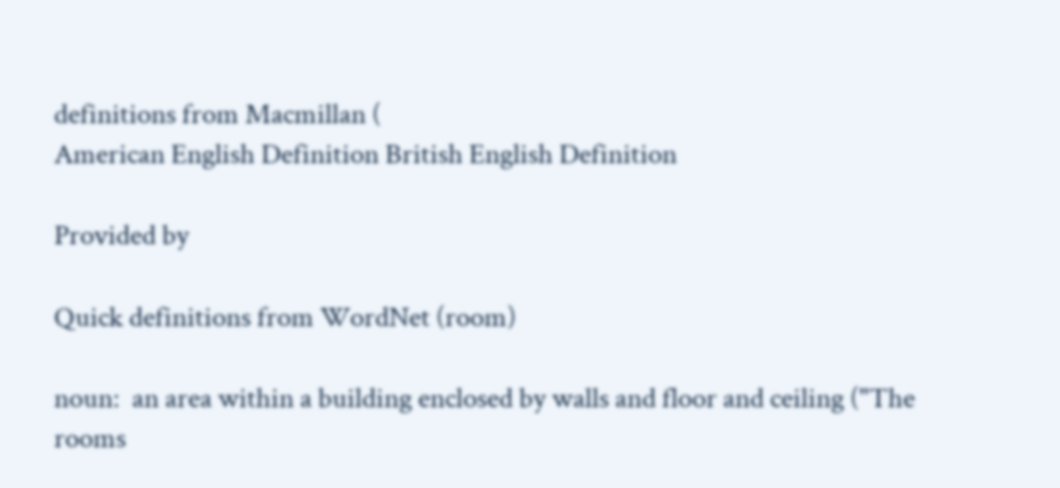definitions from Macmillan (
American English Definition British English Definition

Provided by

Quick definitions from WordNet (room)

noun:  an area within a building enclosed by walls and floor and ceiling ("The rooms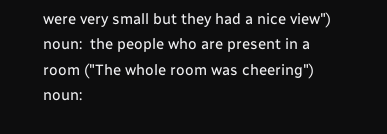were very small but they had a nice view")
noun:  the people who are present in a room ("The whole room was cheering")
noun: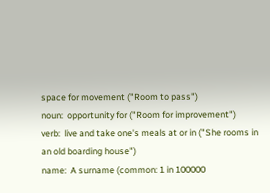space for movement ("Room to pass")
noun:  opportunity for ("Room for improvement")
verb:  live and take one's meals at or in ("She rooms in an old boarding house")
name:  A surname (common: 1 in 100000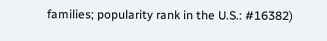families; popularity rank in the U.S.: #16382)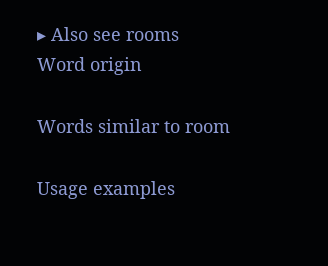▸ Also see rooms
Word origin

Words similar to room

Usage examples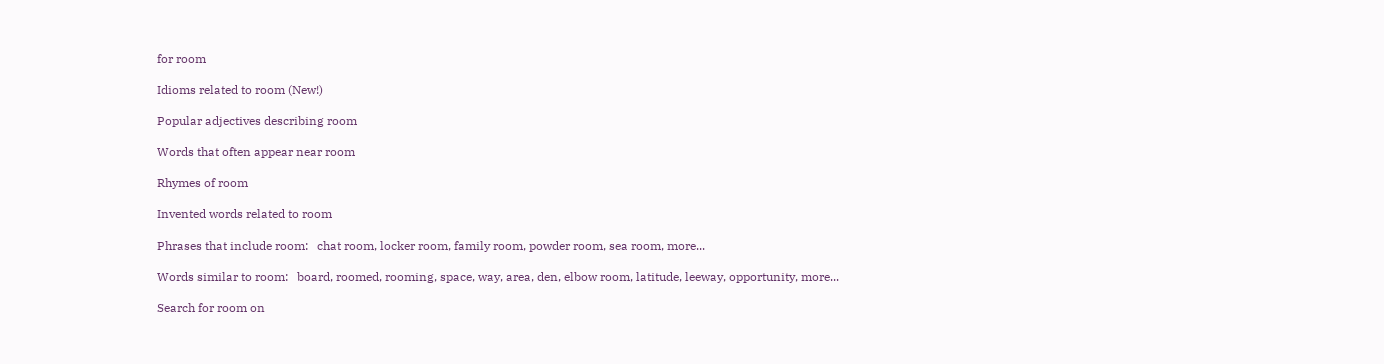for room

Idioms related to room (New!)

Popular adjectives describing room

Words that often appear near room

Rhymes of room

Invented words related to room

Phrases that include room:   chat room, locker room, family room, powder room, sea room, more...

Words similar to room:   board, roomed, rooming, space, way, area, den, elbow room, latitude, leeway, opportunity, more...

Search for room on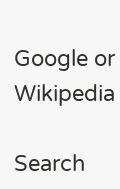Google or Wikipedia

Search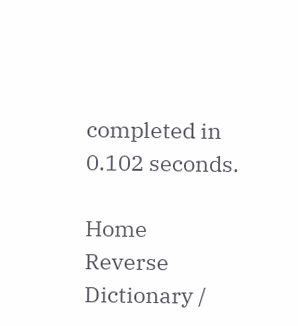completed in 0.102 seconds.

Home   Reverse Dictionary /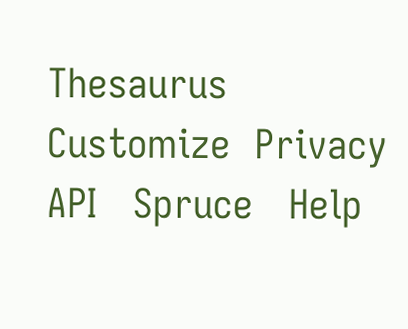Thesaurus  Customize  Privacy   API   Spruce   Help